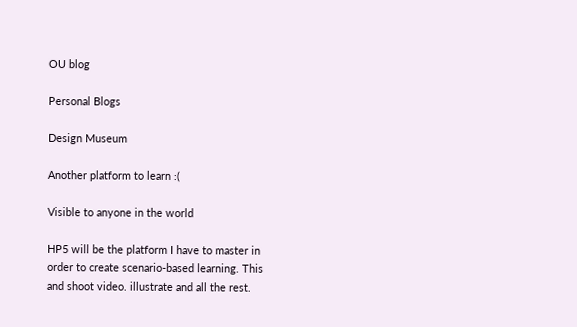OU blog

Personal Blogs

Design Museum

Another platform to learn :(

Visible to anyone in the world

HP5 will be the platform I have to master in order to create scenario-based learning. This and shoot video. illustrate and all the rest.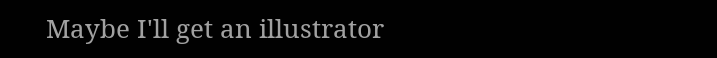Maybe I'll get an illustrator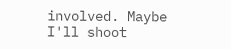involved. Maybe I'll shoot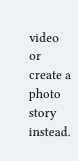video or create a photo story instead.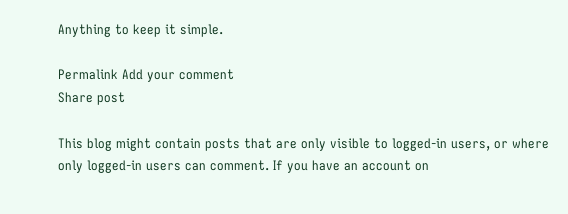Anything to keep it simple.

Permalink Add your comment
Share post

This blog might contain posts that are only visible to logged-in users, or where only logged-in users can comment. If you have an account on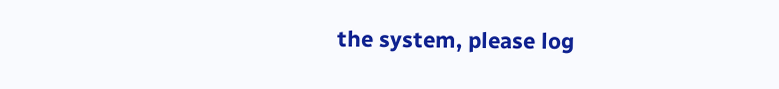the system, please log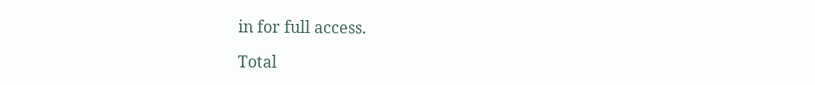in for full access.

Total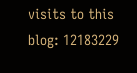visits to this blog: 12183229